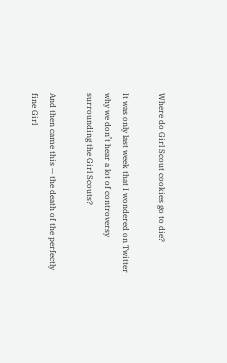Where do Girl Scout cookies go to die?

It was only last week that I wondered on Twitter why we don’t hear a lot of controversy surrounding the Girl Scouts?

And then came this — the death of the perfectly fine Girl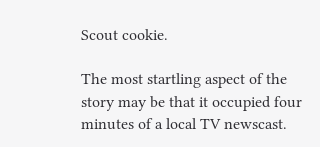Scout cookie.

The most startling aspect of the story may be that it occupied four minutes of a local TV newscast.